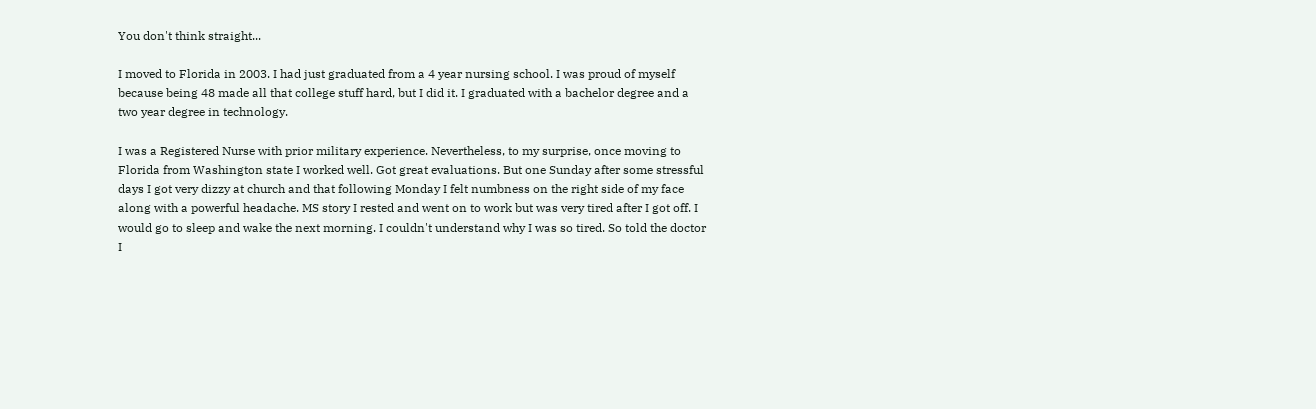You don't think straight...

I moved to Florida in 2003. I had just graduated from a 4 year nursing school. I was proud of myself because being 48 made all that college stuff hard, but I did it. I graduated with a bachelor degree and a two year degree in technology.

I was a Registered Nurse with prior military experience. Nevertheless, to my surprise, once moving to Florida from Washington state I worked well. Got great evaluations. But one Sunday after some stressful days I got very dizzy at church and that following Monday I felt numbness on the right side of my face along with a powerful headache. MS story I rested and went on to work but was very tired after I got off. I would go to sleep and wake the next morning. I couldn't understand why I was so tired. So told the doctor I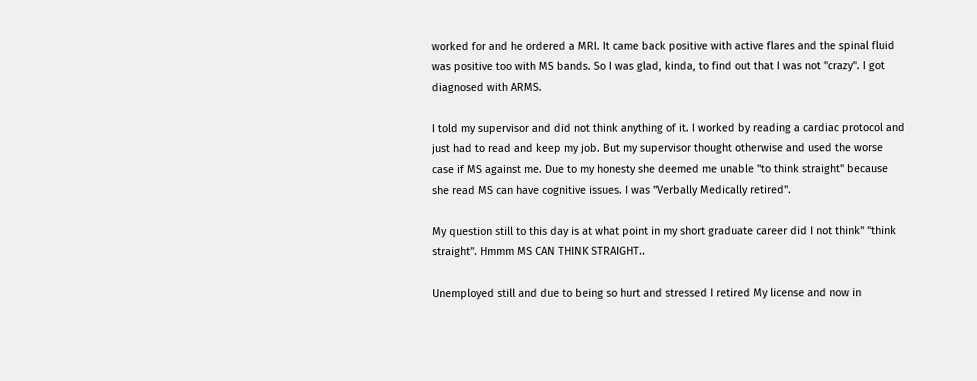worked for and he ordered a MRI. It came back positive with active flares and the spinal fluid was positive too with MS bands. So I was glad, kinda, to find out that I was not "crazy". I got diagnosed with ARMS.

I told my supervisor and did not think anything of it. I worked by reading a cardiac protocol and just had to read and keep my job. But my supervisor thought otherwise and used the worse case if MS against me. Due to my honesty she deemed me unable "to think straight" because she read MS can have cognitive issues. I was "Verbally Medically retired".

My question still to this day is at what point in my short graduate career did I not think" "think straight". Hmmm MS CAN THINK STRAIGHT..

Unemployed still and due to being so hurt and stressed I retired My license and now in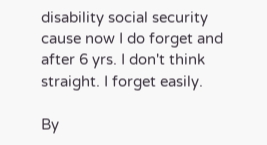disability social security cause now I do forget and after 6 yrs. I don't think straight. I forget easily.

By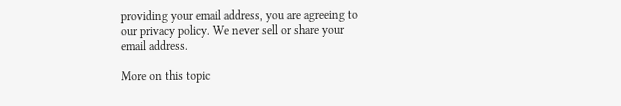providing your email address, you are agreeing to our privacy policy. We never sell or share your email address.

More on this topic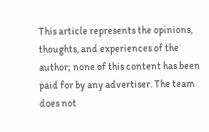This article represents the opinions, thoughts, and experiences of the author; none of this content has been paid for by any advertiser. The team does not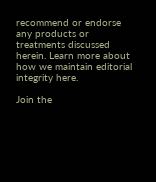recommend or endorse any products or treatments discussed herein. Learn more about how we maintain editorial integrity here.

Join the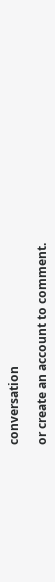conversation

or create an account to comment.